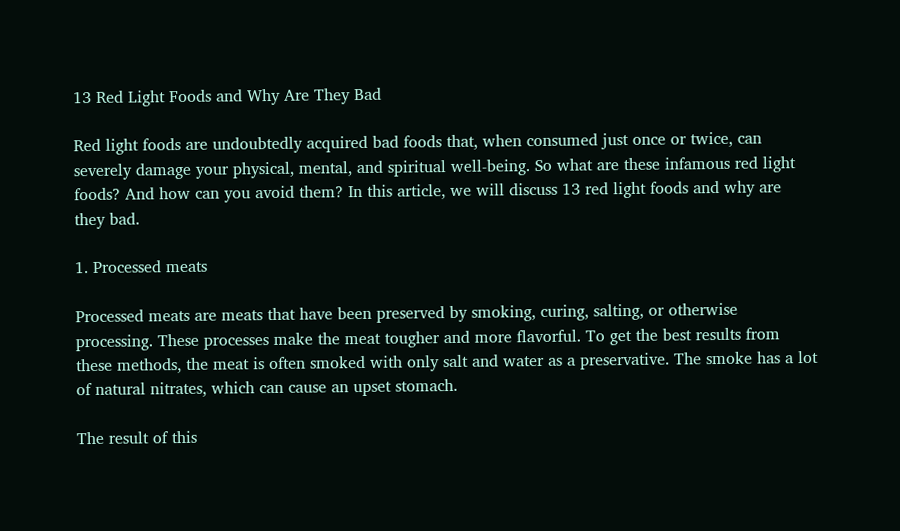13 Red Light Foods and Why Are They Bad

Red light foods are undoubtedly acquired bad foods that, when consumed just once or twice, can severely damage your physical, mental, and spiritual well-being. So what are these infamous red light foods? And how can you avoid them? In this article, we will discuss 13 red light foods and why are they bad.

1. Processed meats

Processed meats are meats that have been preserved by smoking, curing, salting, or otherwise processing. These processes make the meat tougher and more flavorful. To get the best results from these methods, the meat is often smoked with only salt and water as a preservative. The smoke has a lot of natural nitrates, which can cause an upset stomach.

The result of this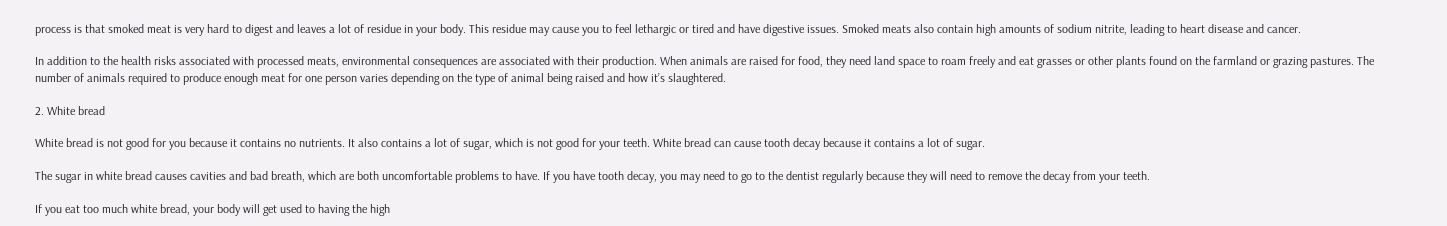process is that smoked meat is very hard to digest and leaves a lot of residue in your body. This residue may cause you to feel lethargic or tired and have digestive issues. Smoked meats also contain high amounts of sodium nitrite, leading to heart disease and cancer.

In addition to the health risks associated with processed meats, environmental consequences are associated with their production. When animals are raised for food, they need land space to roam freely and eat grasses or other plants found on the farmland or grazing pastures. The number of animals required to produce enough meat for one person varies depending on the type of animal being raised and how it’s slaughtered.

2. White bread

White bread is not good for you because it contains no nutrients. It also contains a lot of sugar, which is not good for your teeth. White bread can cause tooth decay because it contains a lot of sugar.

The sugar in white bread causes cavities and bad breath, which are both uncomfortable problems to have. If you have tooth decay, you may need to go to the dentist regularly because they will need to remove the decay from your teeth.

If you eat too much white bread, your body will get used to having the high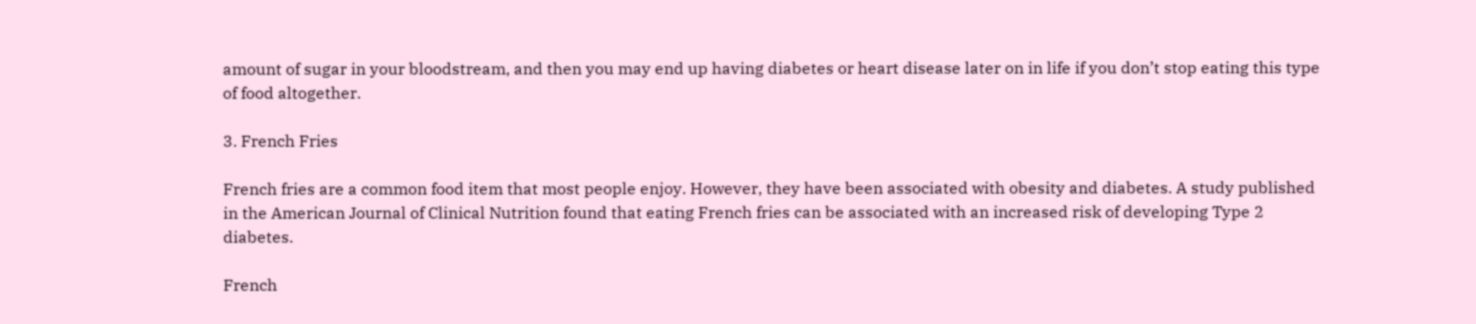amount of sugar in your bloodstream, and then you may end up having diabetes or heart disease later on in life if you don’t stop eating this type of food altogether.

3. French Fries

French fries are a common food item that most people enjoy. However, they have been associated with obesity and diabetes. A study published in the American Journal of Clinical Nutrition found that eating French fries can be associated with an increased risk of developing Type 2 diabetes.

French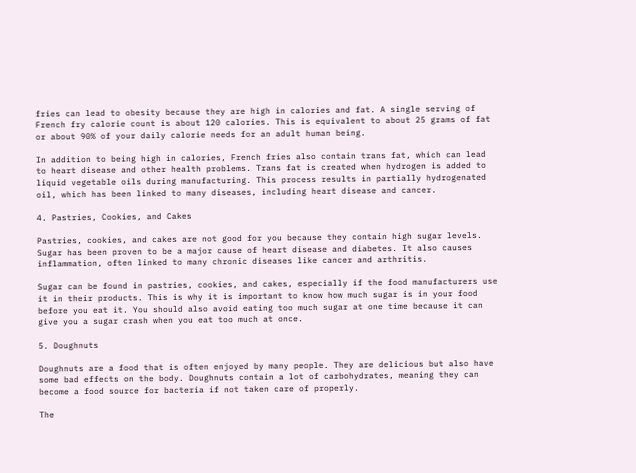fries can lead to obesity because they are high in calories and fat. A single serving of French fry calorie count is about 120 calories. This is equivalent to about 25 grams of fat or about 90% of your daily calorie needs for an adult human being.

In addition to being high in calories, French fries also contain trans fat, which can lead to heart disease and other health problems. Trans fat is created when hydrogen is added to liquid vegetable oils during manufacturing. This process results in partially hydrogenated oil, which has been linked to many diseases, including heart disease and cancer.

4. Pastries, Cookies, and Cakes

Pastries, cookies, and cakes are not good for you because they contain high sugar levels. Sugar has been proven to be a major cause of heart disease and diabetes. It also causes inflammation, often linked to many chronic diseases like cancer and arthritis.

Sugar can be found in pastries, cookies, and cakes, especially if the food manufacturers use it in their products. This is why it is important to know how much sugar is in your food before you eat it. You should also avoid eating too much sugar at one time because it can give you a sugar crash when you eat too much at once.

5. Doughnuts

Doughnuts are a food that is often enjoyed by many people. They are delicious but also have some bad effects on the body. Doughnuts contain a lot of carbohydrates, meaning they can become a food source for bacteria if not taken care of properly.

The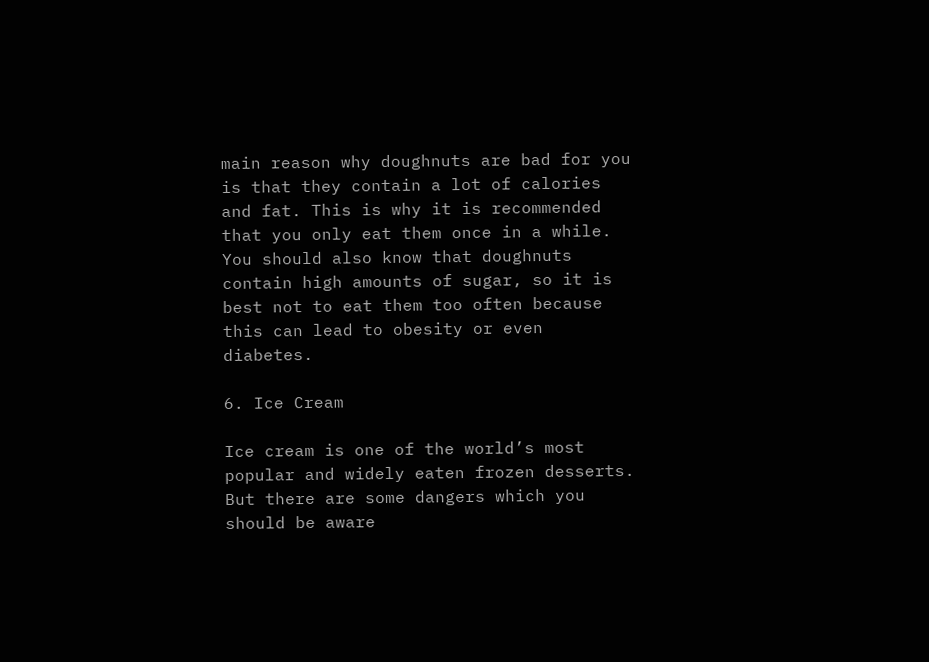main reason why doughnuts are bad for you is that they contain a lot of calories and fat. This is why it is recommended that you only eat them once in a while. You should also know that doughnuts contain high amounts of sugar, so it is best not to eat them too often because this can lead to obesity or even diabetes.

6. Ice Cream

Ice cream is one of the world’s most popular and widely eaten frozen desserts. But there are some dangers which you should be aware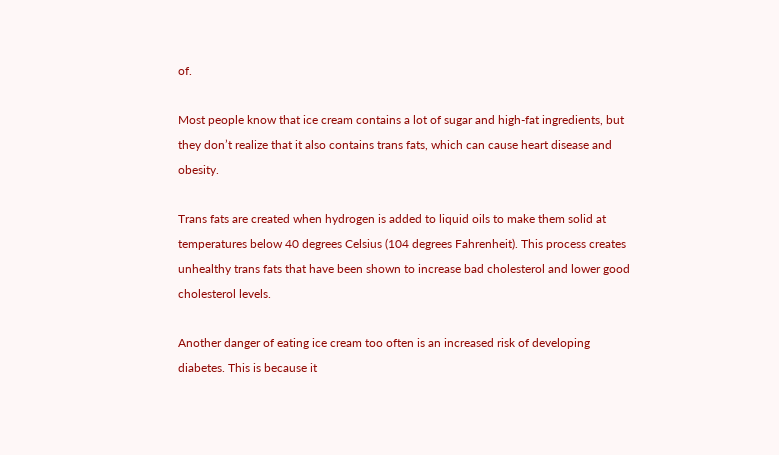of.

Most people know that ice cream contains a lot of sugar and high-fat ingredients, but they don’t realize that it also contains trans fats, which can cause heart disease and obesity.

Trans fats are created when hydrogen is added to liquid oils to make them solid at temperatures below 40 degrees Celsius (104 degrees Fahrenheit). This process creates unhealthy trans fats that have been shown to increase bad cholesterol and lower good cholesterol levels.

Another danger of eating ice cream too often is an increased risk of developing diabetes. This is because it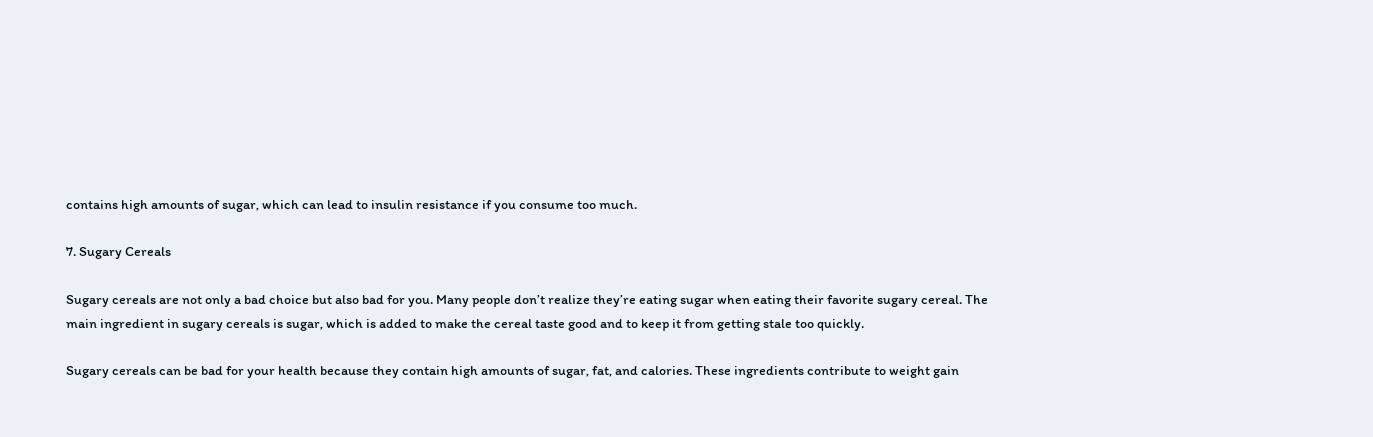contains high amounts of sugar, which can lead to insulin resistance if you consume too much.

7. Sugary Cereals

Sugary cereals are not only a bad choice but also bad for you. Many people don’t realize they’re eating sugar when eating their favorite sugary cereal. The main ingredient in sugary cereals is sugar, which is added to make the cereal taste good and to keep it from getting stale too quickly.

Sugary cereals can be bad for your health because they contain high amounts of sugar, fat, and calories. These ingredients contribute to weight gain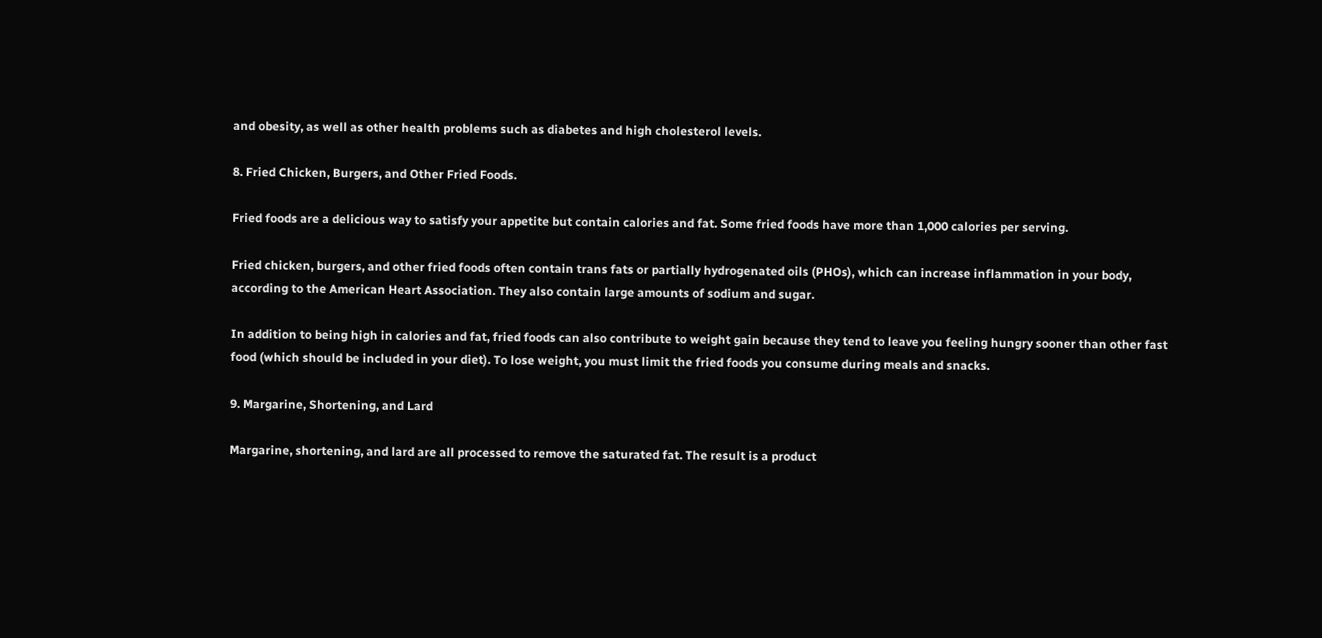and obesity, as well as other health problems such as diabetes and high cholesterol levels.

8. Fried Chicken, Burgers, and Other Fried Foods.

Fried foods are a delicious way to satisfy your appetite but contain calories and fat. Some fried foods have more than 1,000 calories per serving.

Fried chicken, burgers, and other fried foods often contain trans fats or partially hydrogenated oils (PHOs), which can increase inflammation in your body, according to the American Heart Association. They also contain large amounts of sodium and sugar.

In addition to being high in calories and fat, fried foods can also contribute to weight gain because they tend to leave you feeling hungry sooner than other fast food (which should be included in your diet). To lose weight, you must limit the fried foods you consume during meals and snacks.

9. Margarine, Shortening, and Lard

Margarine, shortening, and lard are all processed to remove the saturated fat. The result is a product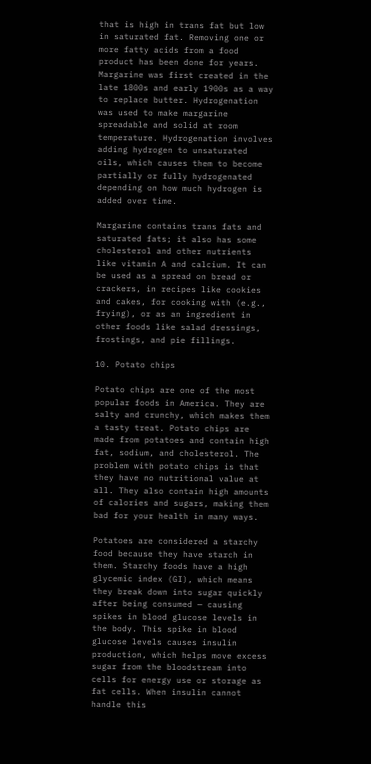that is high in trans fat but low in saturated fat. Removing one or more fatty acids from a food product has been done for years. Margarine was first created in the late 1800s and early 1900s as a way to replace butter. Hydrogenation was used to make margarine spreadable and solid at room temperature. Hydrogenation involves adding hydrogen to unsaturated oils, which causes them to become partially or fully hydrogenated depending on how much hydrogen is added over time.

Margarine contains trans fats and saturated fats; it also has some cholesterol and other nutrients like vitamin A and calcium. It can be used as a spread on bread or crackers, in recipes like cookies and cakes, for cooking with (e.g., frying), or as an ingredient in other foods like salad dressings, frostings, and pie fillings.

10. Potato chips

Potato chips are one of the most popular foods in America. They are salty and crunchy, which makes them a tasty treat. Potato chips are made from potatoes and contain high fat, sodium, and cholesterol. The problem with potato chips is that they have no nutritional value at all. They also contain high amounts of calories and sugars, making them bad for your health in many ways.

Potatoes are considered a starchy food because they have starch in them. Starchy foods have a high glycemic index (GI), which means they break down into sugar quickly after being consumed — causing spikes in blood glucose levels in the body. This spike in blood glucose levels causes insulin production, which helps move excess sugar from the bloodstream into cells for energy use or storage as fat cells. When insulin cannot handle this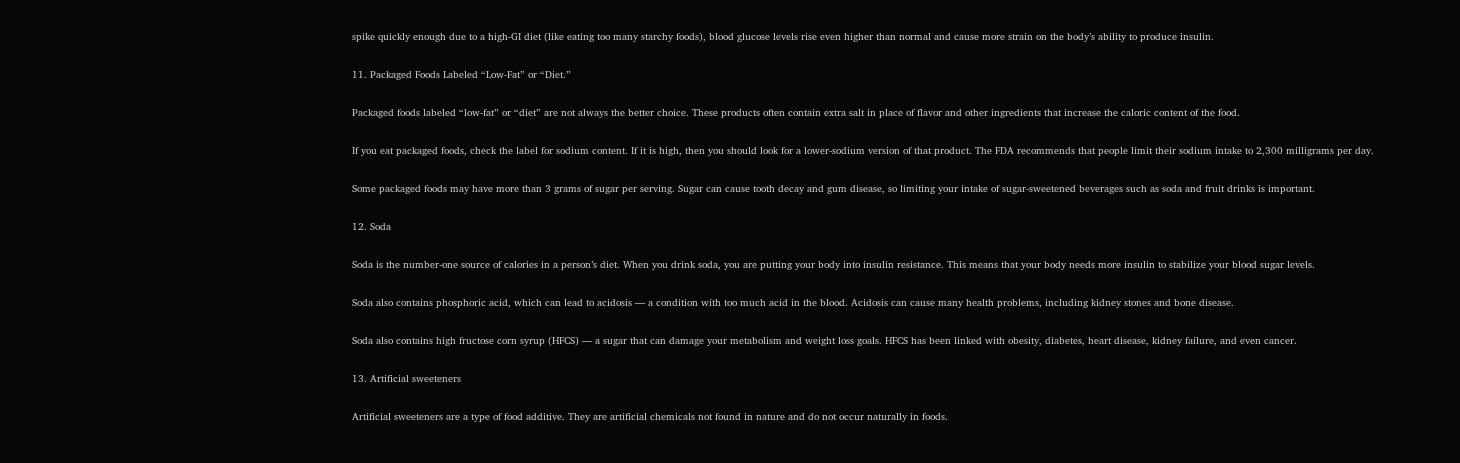spike quickly enough due to a high-GI diet (like eating too many starchy foods), blood glucose levels rise even higher than normal and cause more strain on the body’s ability to produce insulin.

11. Packaged Foods Labeled “Low-Fat” or “Diet.”

Packaged foods labeled “low-fat” or “diet” are not always the better choice. These products often contain extra salt in place of flavor and other ingredients that increase the caloric content of the food.

If you eat packaged foods, check the label for sodium content. If it is high, then you should look for a lower-sodium version of that product. The FDA recommends that people limit their sodium intake to 2,300 milligrams per day.

Some packaged foods may have more than 3 grams of sugar per serving. Sugar can cause tooth decay and gum disease, so limiting your intake of sugar-sweetened beverages such as soda and fruit drinks is important.

12. Soda

Soda is the number-one source of calories in a person’s diet. When you drink soda, you are putting your body into insulin resistance. This means that your body needs more insulin to stabilize your blood sugar levels.

Soda also contains phosphoric acid, which can lead to acidosis — a condition with too much acid in the blood. Acidosis can cause many health problems, including kidney stones and bone disease.

Soda also contains high fructose corn syrup (HFCS) — a sugar that can damage your metabolism and weight loss goals. HFCS has been linked with obesity, diabetes, heart disease, kidney failure, and even cancer.

13. Artificial sweeteners

Artificial sweeteners are a type of food additive. They are artificial chemicals not found in nature and do not occur naturally in foods.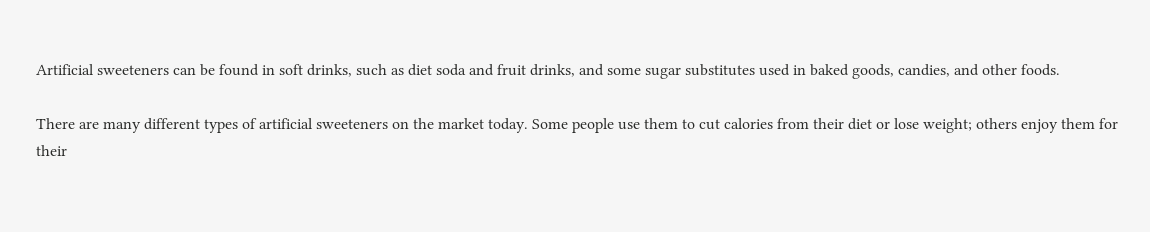Artificial sweeteners can be found in soft drinks, such as diet soda and fruit drinks, and some sugar substitutes used in baked goods, candies, and other foods.

There are many different types of artificial sweeteners on the market today. Some people use them to cut calories from their diet or lose weight; others enjoy them for their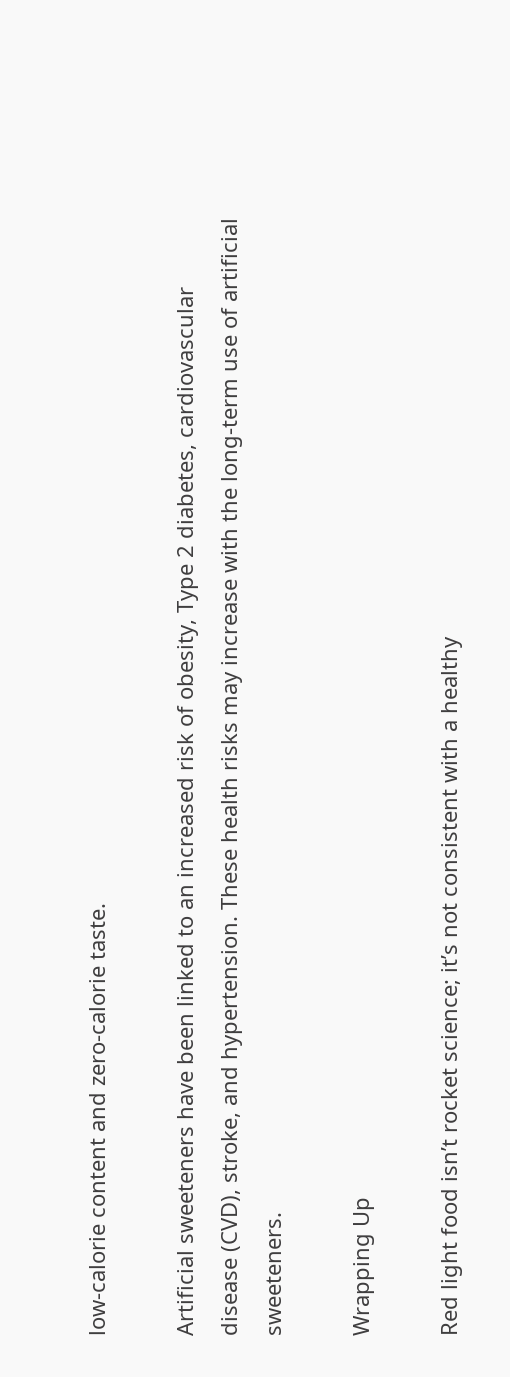low-calorie content and zero-calorie taste.

Artificial sweeteners have been linked to an increased risk of obesity, Type 2 diabetes, cardiovascular disease (CVD), stroke, and hypertension. These health risks may increase with the long-term use of artificial sweeteners.

Wrapping Up

Red light food isn’t rocket science; it’s not consistent with a healthy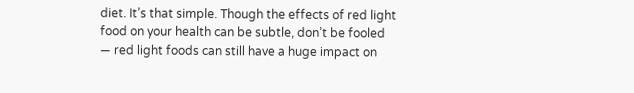diet. It’s that simple. Though the effects of red light food on your health can be subtle, don’t be fooled — red light foods can still have a huge impact on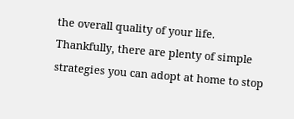the overall quality of your life. Thankfully, there are plenty of simple strategies you can adopt at home to stop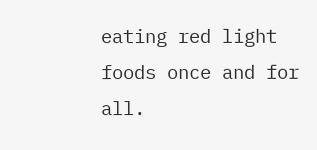eating red light foods once and for all.